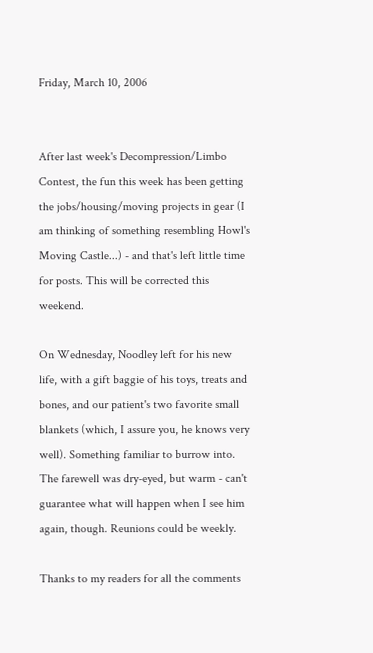Friday, March 10, 2006


After last week's Decompression/Limbo Contest, the fun this week has been getting the jobs/housing/moving projects in gear (I am thinking of something resembling Howl's Moving Castle...) - and that's left little time for posts. This will be corrected this weekend.

On Wednesday, Noodley left for his new life, with a gift baggie of his toys, treats and bones, and our patient's two favorite small blankets (which, I assure you, he knows very well). Something familiar to burrow into. The farewell was dry-eyed, but warm - can't guarantee what will happen when I see him again, though. Reunions could be weekly.

Thanks to my readers for all the comments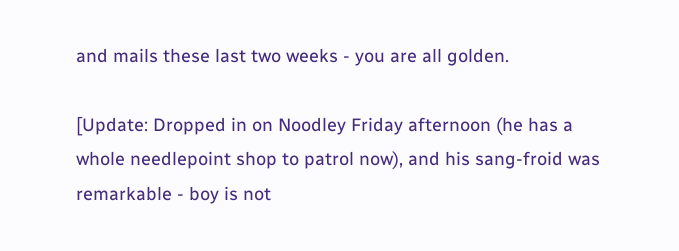and mails these last two weeks - you are all golden.

[Update: Dropped in on Noodley Friday afternoon (he has a whole needlepoint shop to patrol now), and his sang-froid was remarkable - boy is not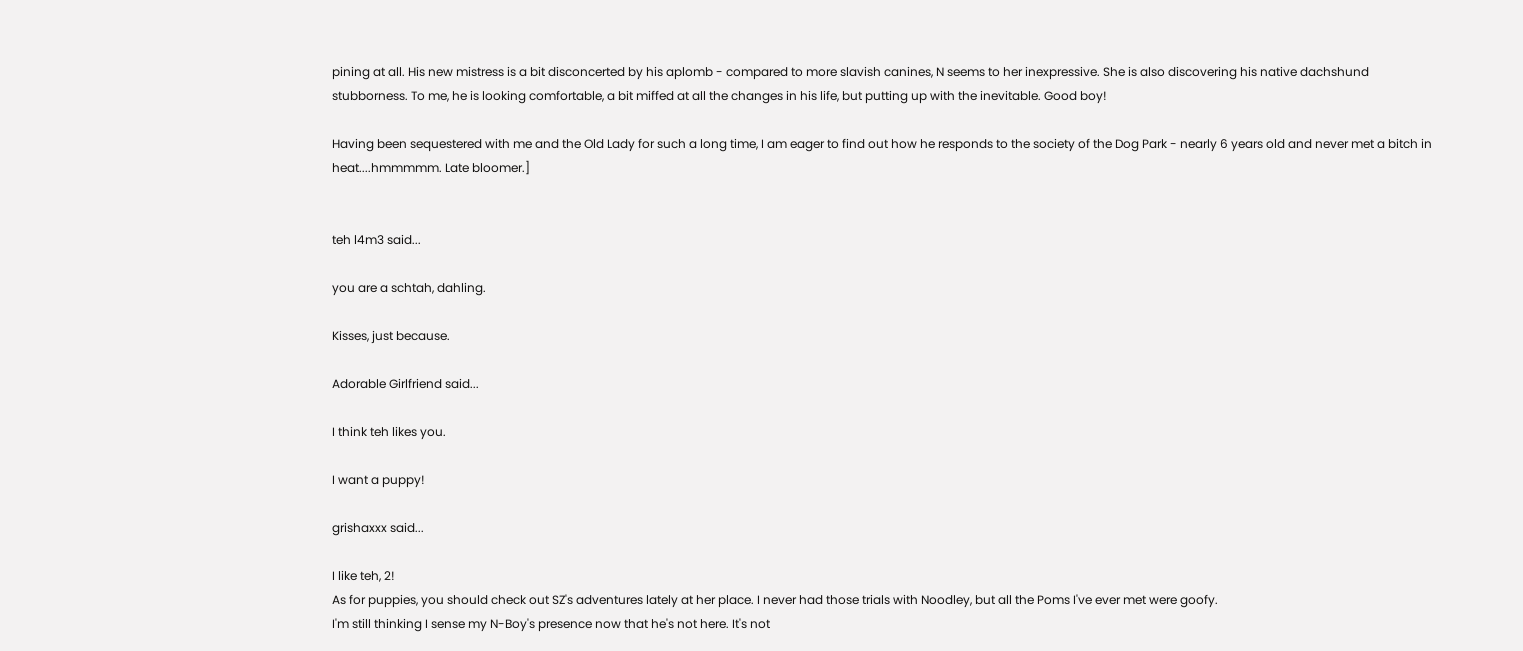pining at all. His new mistress is a bit disconcerted by his aplomb - compared to more slavish canines, N seems to her inexpressive. She is also discovering his native dachshund stubborness. To me, he is looking comfortable, a bit miffed at all the changes in his life, but putting up with the inevitable. Good boy!

Having been sequestered with me and the Old Lady for such a long time, I am eager to find out how he responds to the society of the Dog Park - nearly 6 years old and never met a bitch in heat....hmmmmm. Late bloomer.]


teh l4m3 said...

you are a schtah, dahling.

Kisses, just because.

Adorable Girlfriend said...

I think teh likes you.

I want a puppy!

grishaxxx said...

I like teh, 2!
As for puppies, you should check out SZ's adventures lately at her place. I never had those trials with Noodley, but all the Poms I've ever met were goofy.
I'm still thinking I sense my N-Boy's presence now that he's not here. It's not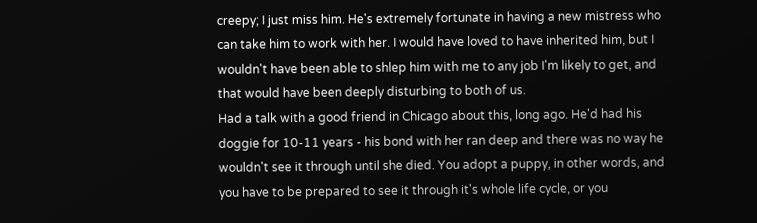creepy; I just miss him. He's extremely fortunate in having a new mistress who can take him to work with her. I would have loved to have inherited him, but I wouldn't have been able to shlep him with me to any job I'm likely to get, and that would have been deeply disturbing to both of us.
Had a talk with a good friend in Chicago about this, long ago. He'd had his doggie for 10-11 years - his bond with her ran deep and there was no way he wouldn't see it through until she died. You adopt a puppy, in other words, and you have to be prepared to see it through it's whole life cycle, or you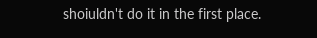shoiuldn't do it in the first place.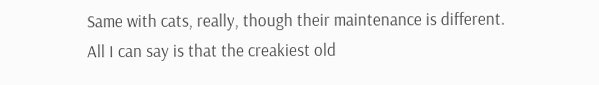Same with cats, really, though their maintenance is different. All I can say is that the creakiest old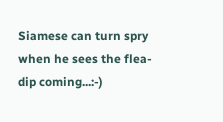Siamese can turn spry when he sees the flea-dip coming...:-)